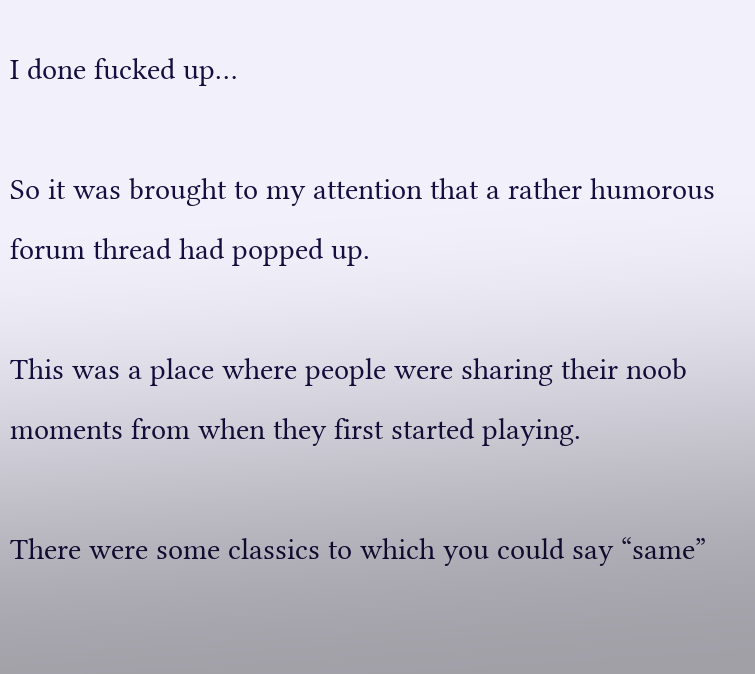I done fucked up…

So it was brought to my attention that a rather humorous forum thread had popped up.

This was a place where people were sharing their noob moments from when they first started playing.

There were some classics to which you could say “same”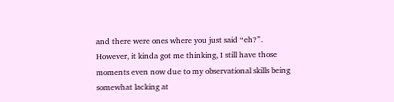and there were ones where you just said “eh?”. However, it kinda got me thinking, I still have those moments even now due to my observational skills being somewhat lacking at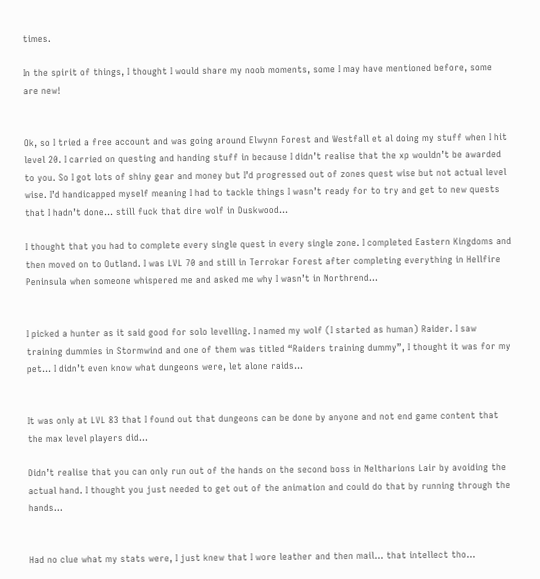times.

In the spirit of things, I thought I would share my noob moments, some I may have mentioned before, some are new!


Ok, so I tried a free account and was going around Elwynn Forest and Westfall et al doing my stuff when I hit level 20. I carried on questing and handing stuff in because I didn’t realise that the xp wouldn’t be awarded to you. So I got lots of shiny gear and money but I’d progressed out of zones quest wise but not actual level wise. I’d handicapped myself meaning I had to tackle things I wasn’t ready for to try and get to new quests that I hadn’t done… still fuck that dire wolf in Duskwood…

I thought that you had to complete every single quest in every single zone. I completed Eastern Kingdoms and then moved on to Outland. I was LVL 70 and still in Terrokar Forest after completing everything in Hellfire Peninsula when someone whispered me and asked me why I wasn’t in Northrend…


I picked a hunter as it said good for solo levelling. I named my wolf (I started as human) Raider. I saw training dummies in Stormwind and one of them was titled “Raiders training dummy”, I thought it was for my pet… I didn’t even know what dungeons were, let alone raids…


It was only at LVL 83 that I found out that dungeons can be done by anyone and not end game content that the max level players did…

Didn’t realise that you can only run out of the hands on the second boss in Neltharions Lair by avoiding the actual hand. I thought you just needed to get out of the animation and could do that by running through the hands…


Had no clue what my stats were, I just knew that I wore leather and then mail… that intellect tho…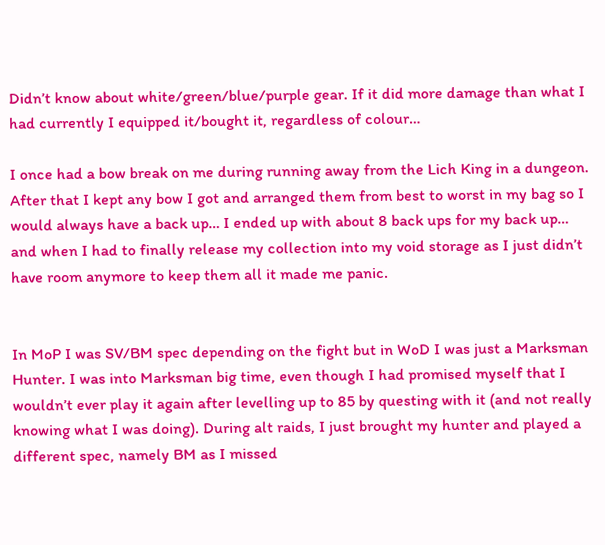Didn’t know about white/green/blue/purple gear. If it did more damage than what I had currently I equipped it/bought it, regardless of colour…

I once had a bow break on me during running away from the Lich King in a dungeon. After that I kept any bow I got and arranged them from best to worst in my bag so I would always have a back up… I ended up with about 8 back ups for my back up… and when I had to finally release my collection into my void storage as I just didn’t have room anymore to keep them all it made me panic.


In MoP I was SV/BM spec depending on the fight but in WoD I was just a Marksman Hunter. I was into Marksman big time, even though I had promised myself that I wouldn’t ever play it again after levelling up to 85 by questing with it (and not really knowing what I was doing). During alt raids, I just brought my hunter and played a different spec, namely BM as I missed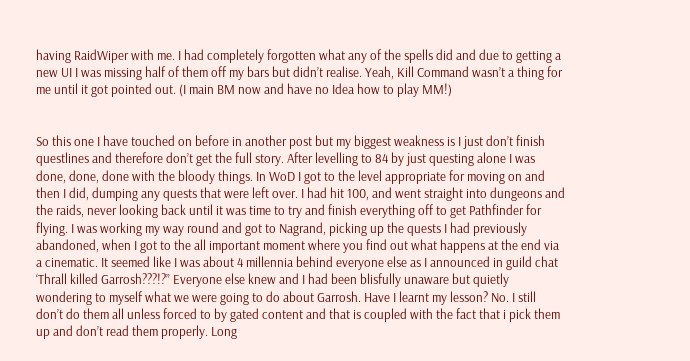having RaidWiper with me. I had completely forgotten what any of the spells did and due to getting a new UI I was missing half of them off my bars but didn’t realise. Yeah, Kill Command wasn’t a thing for me until it got pointed out. (I main BM now and have no Idea how to play MM!)


So this one I have touched on before in another post but my biggest weakness is I just don’t finish questlines and therefore don’t get the full story. After levelling to 84 by just questing alone I was done, done, done with the bloody things. In WoD I got to the level appropriate for moving on and then I did, dumping any quests that were left over. I had hit 100, and went straight into dungeons and the raids, never looking back until it was time to try and finish everything off to get Pathfinder for flying. I was working my way round and got to Nagrand, picking up the quests I had previously abandoned, when I got to the all important moment where you find out what happens at the end via a cinematic. It seemed like I was about 4 millennia behind everyone else as I announced in guild chat ‘Thrall killed Garrosh???!?” Everyone else knew and I had been blisfully unaware but quietly wondering to myself what we were going to do about Garrosh. Have I learnt my lesson? No. I still don’t do them all unless forced to by gated content and that is coupled with the fact that i pick them up and don’t read them properly. Long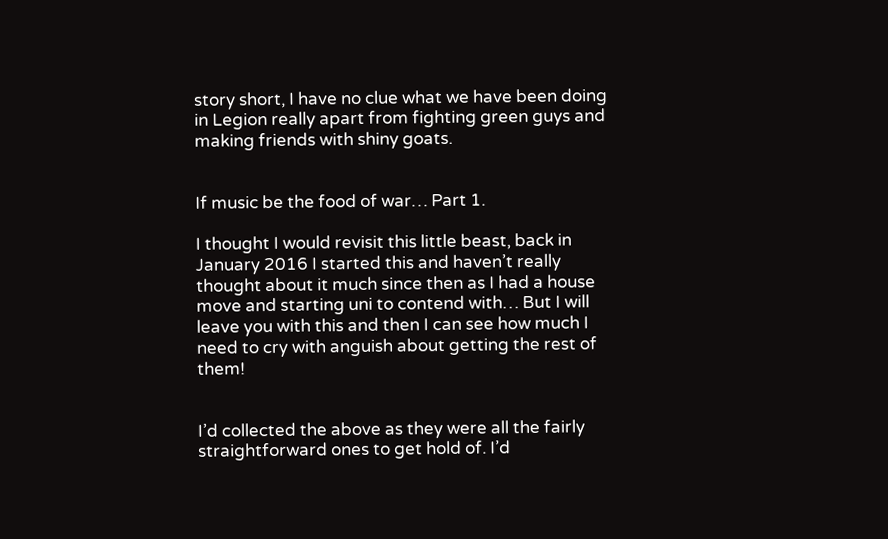story short, I have no clue what we have been doing in Legion really apart from fighting green guys and making friends with shiny goats.


If music be the food of war… Part 1.

I thought I would revisit this little beast, back in January 2016 I started this and haven’t really thought about it much since then as I had a house move and starting uni to contend with… But I will leave you with this and then I can see how much I need to cry with anguish about getting the rest of them!


I’d collected the above as they were all the fairly straightforward ones to get hold of. I’d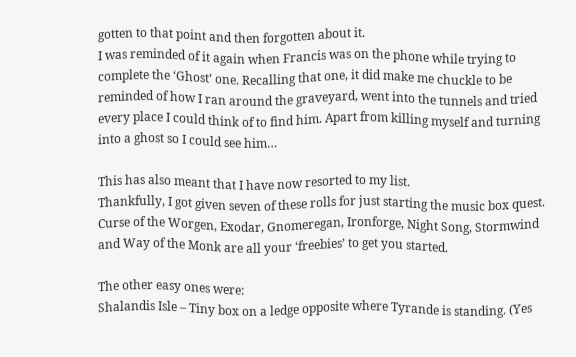gotten to that point and then forgotten about it.
I was reminded of it again when Francis was on the phone while trying to complete the ‘Ghost’ one. Recalling that one, it did make me chuckle to be reminded of how I ran around the graveyard, went into the tunnels and tried every place I could think of to find him. Apart from killing myself and turning into a ghost so I could see him…

This has also meant that I have now resorted to my list.
Thankfully, I got given seven of these rolls for just starting the music box quest. Curse of the Worgen, Exodar, Gnomeregan, Ironforge, Night Song, Stormwind and Way of the Monk are all your ‘freebies’ to get you started.

The other easy ones were:
Shalandis Isle – Tiny box on a ledge opposite where Tyrande is standing. (Yes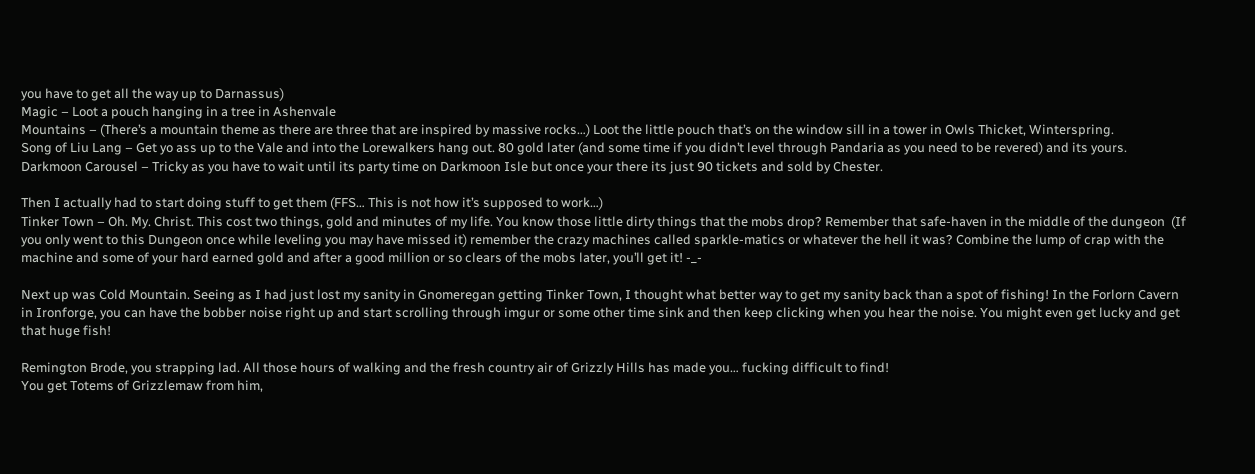you have to get all the way up to Darnassus)
Magic – Loot a pouch hanging in a tree in Ashenvale
Mountains – (There’s a mountain theme as there are three that are inspired by massive rocks…) Loot the little pouch that’s on the window sill in a tower in Owls Thicket, Winterspring.
Song of Liu Lang – Get yo ass up to the Vale and into the Lorewalkers hang out. 80 gold later (and some time if you didn’t level through Pandaria as you need to be revered) and its yours.
Darkmoon Carousel – Tricky as you have to wait until its party time on Darkmoon Isle but once your there its just 90 tickets and sold by Chester.

Then I actually had to start doing stuff to get them (FFS… This is not how it’s supposed to work…)
Tinker Town – Oh. My. Christ. This cost two things, gold and minutes of my life. You know those little dirty things that the mobs drop? Remember that safe-haven in the middle of the dungeon  (If you only went to this Dungeon once while leveling you may have missed it) remember the crazy machines called sparkle-matics or whatever the hell it was? Combine the lump of crap with the machine and some of your hard earned gold and after a good million or so clears of the mobs later, you’ll get it! -_-

Next up was Cold Mountain. Seeing as I had just lost my sanity in Gnomeregan getting Tinker Town, I thought what better way to get my sanity back than a spot of fishing! In the Forlorn Cavern in Ironforge, you can have the bobber noise right up and start scrolling through imgur or some other time sink and then keep clicking when you hear the noise. You might even get lucky and get that huge fish!

Remington Brode, you strapping lad. All those hours of walking and the fresh country air of Grizzly Hills has made you… fucking difficult to find!
You get Totems of Grizzlemaw from him,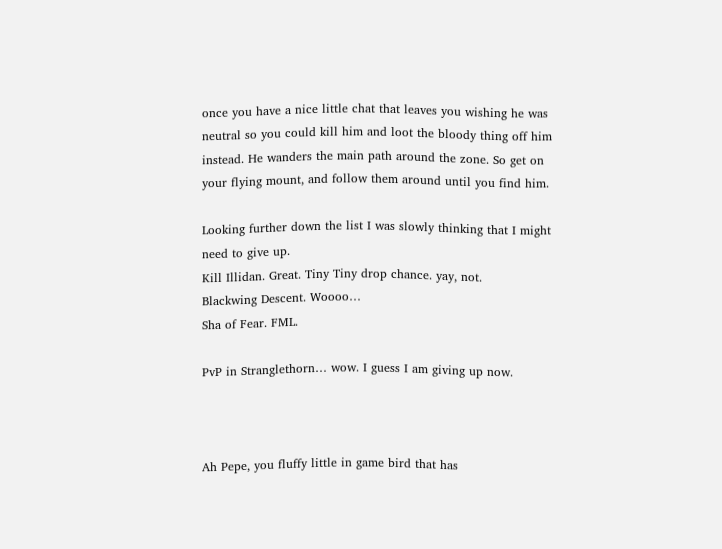once you have a nice little chat that leaves you wishing he was neutral so you could kill him and loot the bloody thing off him instead. He wanders the main path around the zone. So get on your flying mount, and follow them around until you find him.

Looking further down the list I was slowly thinking that I might need to give up.
Kill Illidan. Great. Tiny Tiny drop chance. yay, not.
Blackwing Descent. Woooo…
Sha of Fear. FML.

PvP in Stranglethorn… wow. I guess I am giving up now.



Ah Pepe, you fluffy little in game bird that has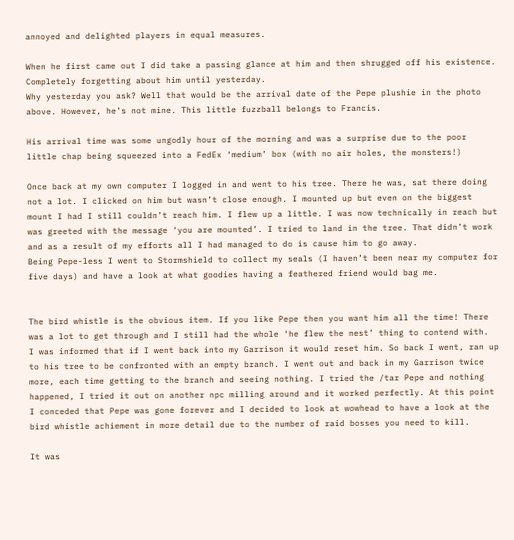annoyed and delighted players in equal measures.

When he first came out I did take a passing glance at him and then shrugged off his existence. Completely forgetting about him until yesterday.
Why yesterday you ask? Well that would be the arrival date of the Pepe plushie in the photo above. However, he’s not mine. This little fuzzball belongs to Francis.

His arrival time was some ungodly hour of the morning and was a surprise due to the poor little chap being squeezed into a FedEx ‘medium’ box (with no air holes, the monsters!)

Once back at my own computer I logged in and went to his tree. There he was, sat there doing not a lot. I clicked on him but wasn’t close enough. I mounted up but even on the biggest mount I had I still couldn’t reach him. I flew up a little. I was now technically in reach but was greeted with the message ‘you are mounted’. I tried to land in the tree. That didn’t work and as a result of my efforts all I had managed to do is cause him to go away.
Being Pepe-less I went to Stormshield to collect my seals (I haven’t been near my computer for five days) and have a look at what goodies having a feathered friend would bag me.


The bird whistle is the obvious item. If you like Pepe then you want him all the time! There was a lot to get through and I still had the whole ‘he flew the nest’ thing to contend with.
I was informed that if I went back into my Garrison it would reset him. So back I went, ran up to his tree to be confronted with an empty branch. I went out and back in my Garrison twice more, each time getting to the branch and seeing nothing. I tried the /tar Pepe and nothing happened, I tried it out on another npc milling around and it worked perfectly. At this point I conceded that Pepe was gone forever and I decided to look at wowhead to have a look at the bird whistle achiement in more detail due to the number of raid bosses you need to kill.

It was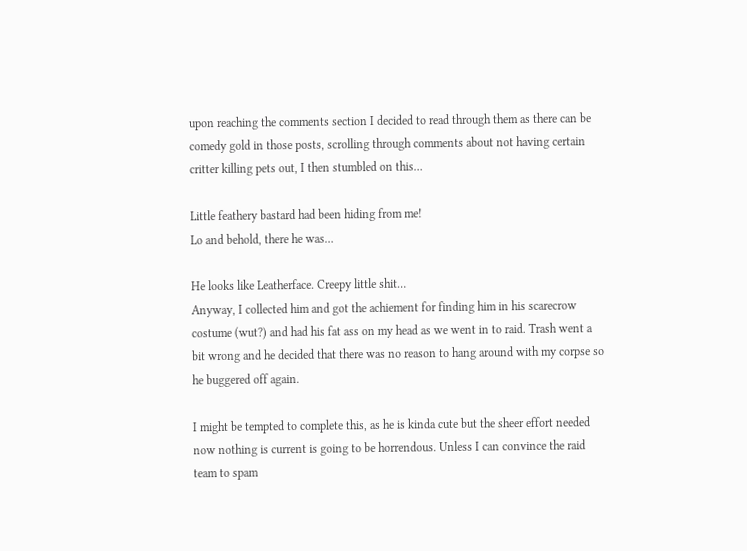upon reaching the comments section I decided to read through them as there can be comedy gold in those posts, scrolling through comments about not having certain critter killing pets out, I then stumbled on this…

Little feathery bastard had been hiding from me!
Lo and behold, there he was…

He looks like Leatherface. Creepy little shit…
Anyway, I collected him and got the achiement for finding him in his scarecrow costume (wut?) and had his fat ass on my head as we went in to raid. Trash went a bit wrong and he decided that there was no reason to hang around with my corpse so he buggered off again.

I might be tempted to complete this, as he is kinda cute but the sheer effort needed now nothing is current is going to be horrendous. Unless I can convince the raid team to spam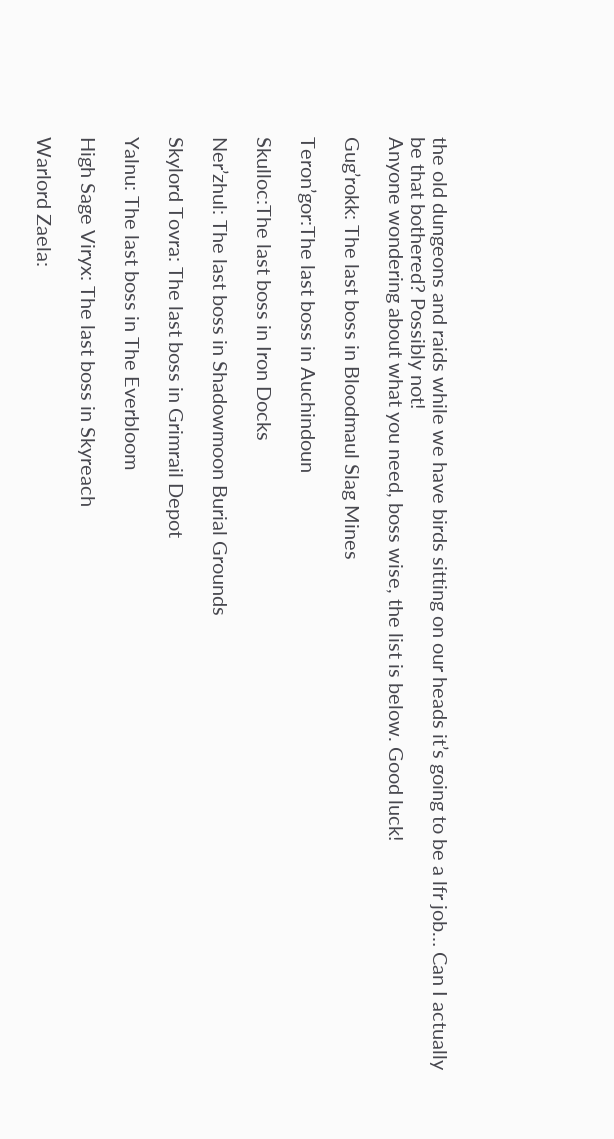the old dungeons and raids while we have birds sitting on our heads it’s going to be a lfr job… Can I actually be that bothered? Possibly not!
Anyone wondering about what you need, boss wise, the list is below. Good luck!

Gug’rokk: The last boss in Bloodmaul Slag Mines

Teron’gor:The last boss in Auchindoun

Skulloc:The last boss in Iron Docks

Ner’zhul: The last boss in Shadowmoon Burial Grounds

Skylord Tovra: The last boss in Grimrail Depot

Yalnu: The last boss in The Everbloom

High Sage Viryx: The last boss in Skyreach

Warlord Zaela: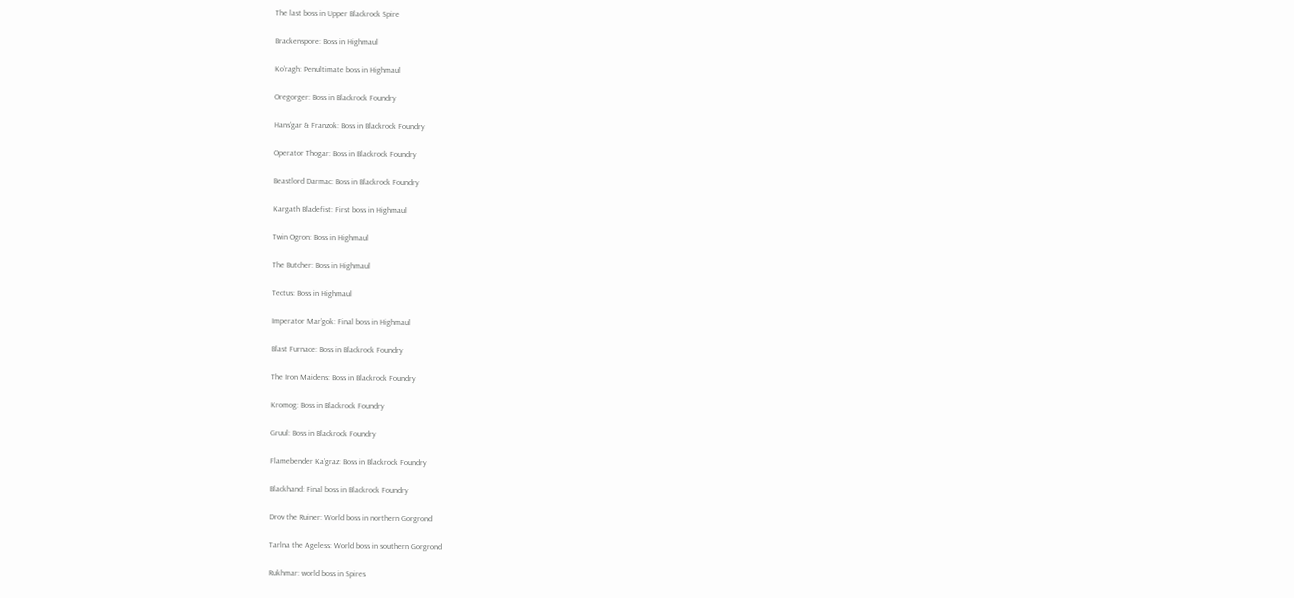The last boss in Upper Blackrock Spire

Brackenspore: Boss in Highmaul

Ko’ragh: Penultimate boss in Highmaul

Oregorger: Boss in Blackrock Foundry

Hans’gar & Franzok: Boss in Blackrock Foundry

Operator Thogar: Boss in Blackrock Foundry

Beastlord Darmac: Boss in Blackrock Foundry

Kargath Bladefist: First boss in Highmaul

Twin Ogron: Boss in Highmaul

The Butcher: Boss in Highmaul

Tectus: Boss in Highmaul

Imperator Mar’gok: Final boss in Highmaul

Blast Furnace: Boss in Blackrock Foundry

The Iron Maidens: Boss in Blackrock Foundry

Kromog: Boss in Blackrock Foundry

Gruul: Boss in Blackrock Foundry

Flamebender Ka’graz: Boss in Blackrock Foundry

Blackhand: Final boss in Blackrock Foundry

Drov the Ruiner: World boss in northern Gorgrond

Tarlna the Ageless: World boss in southern Gorgrond

Rukhmar: world boss in Spires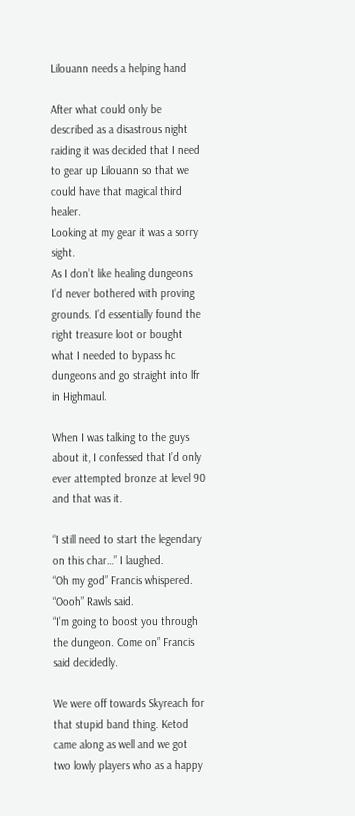Lilouann needs a helping hand

After what could only be described as a disastrous night raiding it was decided that I need to gear up Lilouann so that we could have that magical third healer.
Looking at my gear it was a sorry sight.
As I don’t like healing dungeons I’d never bothered with proving grounds. I’d essentially found the right treasure loot or bought what I needed to bypass hc dungeons and go straight into lfr in Highmaul.

When I was talking to the guys about it, I confessed that I’d only ever attempted bronze at level 90 and that was it.

“I still need to start the legendary on this char…” I laughed.
“Oh my god” Francis whispered.
“Oooh” Rawls said.
“I’m going to boost you through the dungeon. Come on” Francis said decidedly.

We were off towards Skyreach for that stupid band thing. Ketod came along as well and we got two lowly players who as a happy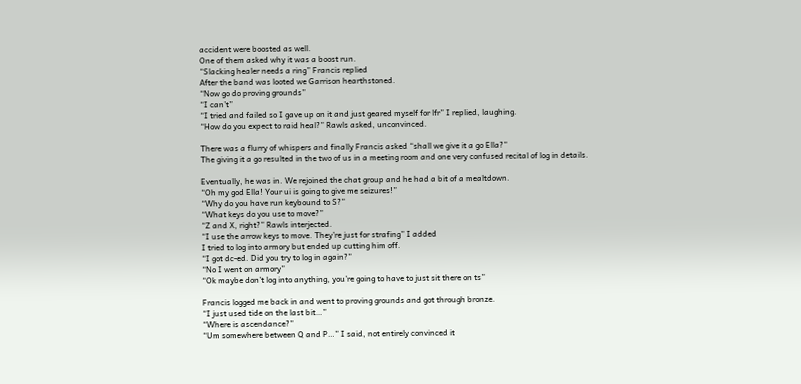accident were boosted as well.
One of them asked why it was a boost run.
“Slacking healer needs a ring” Francis replied
After the band was looted we Garrison hearthstoned.
“Now go do proving grounds”
“I can’t”
“I tried and failed so I gave up on it and just geared myself for lfr” I replied, laughing.
“How do you expect to raid heal?” Rawls asked, unconvinced.

There was a flurry of whispers and finally Francis asked “shall we give it a go Ella?”
The giving it a go resulted in the two of us in a meeting room and one very confused recital of log in details.

Eventually, he was in. We rejoined the chat group and he had a bit of a mealtdown.
“Oh my god Ella! Your ui is going to give me seizures!”
“Why do you have run keybound to S?”
“What keys do you use to move?”
“Z and X, right?” Rawls interjected.
“I use the arrow keys to move. They’re just for strafing” I added
I tried to log into armory but ended up cutting him off.
“I got dc-ed. Did you try to log in again?”
“No I went on armory”
“Ok maybe don’t log into anything, you’re going to have to just sit there on ts”

Francis logged me back in and went to proving grounds and got through bronze.
“I just used tide on the last bit…”
“Where is ascendance?”
“Um somewhere between Q and P…” I said, not entirely convinced it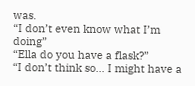was.
“I don’t even know what I’m doing”
“Ella do you have a flask?”
“I don’t think so… I might have a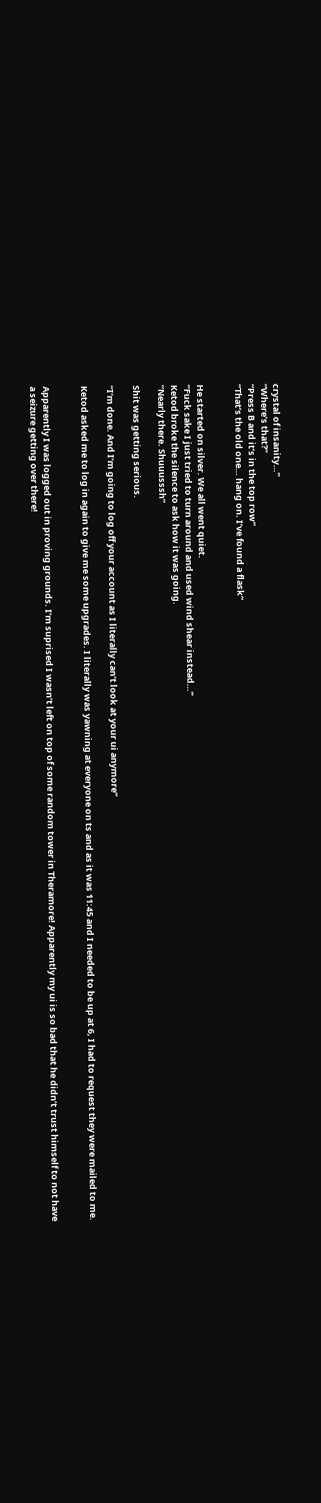crystal of insanity…”
“Where’s that?”
“Press B and it’s in the top row”
“That’s the old one… hang on. I’ve found a flask”


He started on silver. We all went quiet.
“Fuck sake I just tried to turn around and used wind shear instead…”
Ketod broke the silence to ask how it was going.
“Nearly there. Shuuusssh”

Shit was getting serious.

“I’m done. And I’m going to log off your account as I literally can’t look at your ui anymore”

Ketod asked me to log in again to give me some upgrades. I literally was yawning at everyone on ts and as it was 11:45 and I needed to be up at 6, I had to request they were mailed to me.


Apparently I was logged out in proving grounds. I’m suprised I wasn’t left on top of some random tower in Theramore! Apparently my ui is so bad that he didn’t trust himself to not have a seizure getting over there!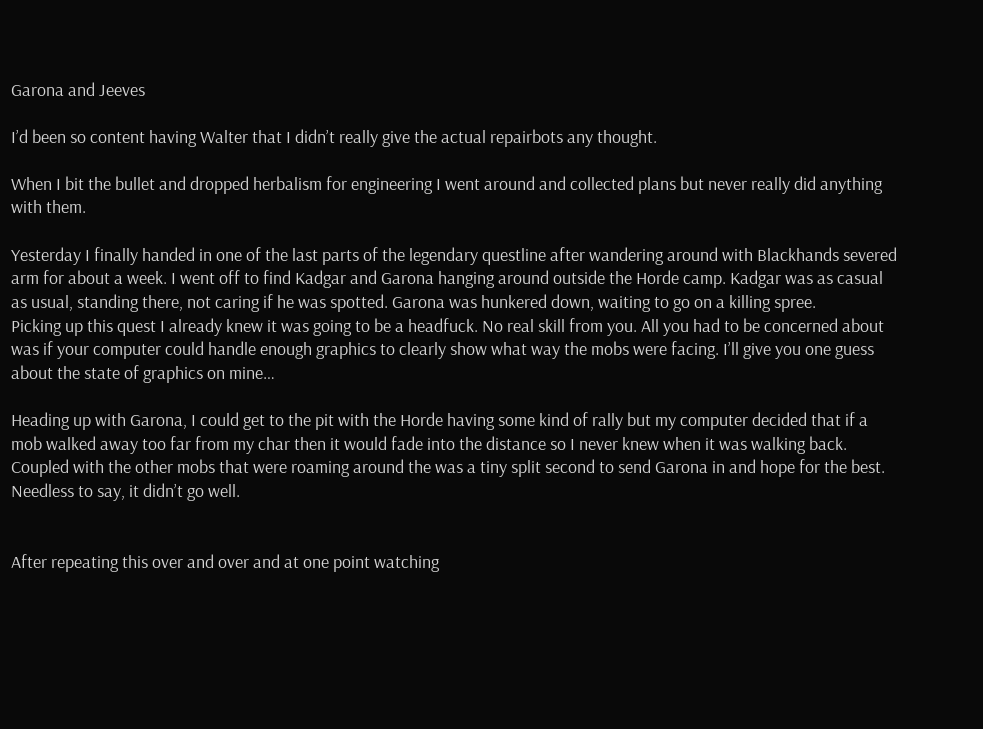Garona and Jeeves

I’d been so content having Walter that I didn’t really give the actual repairbots any thought.

When I bit the bullet and dropped herbalism for engineering I went around and collected plans but never really did anything with them.

Yesterday I finally handed in one of the last parts of the legendary questline after wandering around with Blackhands severed arm for about a week. I went off to find Kadgar and Garona hanging around outside the Horde camp. Kadgar was as casual as usual, standing there, not caring if he was spotted. Garona was hunkered down, waiting to go on a killing spree.
Picking up this quest I already knew it was going to be a headfuck. No real skill from you. All you had to be concerned about was if your computer could handle enough graphics to clearly show what way the mobs were facing. I’ll give you one guess about the state of graphics on mine…

Heading up with Garona, I could get to the pit with the Horde having some kind of rally but my computer decided that if a mob walked away too far from my char then it would fade into the distance so I never knew when it was walking back. Coupled with the other mobs that were roaming around the was a tiny split second to send Garona in and hope for the best.
Needless to say, it didn’t go well.


After repeating this over and over and at one point watching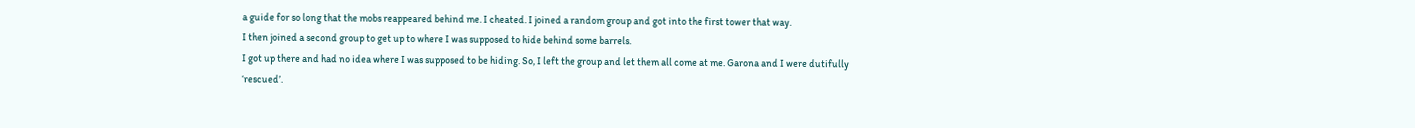a guide for so long that the mobs reappeared behind me. I cheated. I joined a random group and got into the first tower that way.
I then joined a second group to get up to where I was supposed to hide behind some barrels.
I got up there and had no idea where I was supposed to be hiding. So, I left the group and let them all come at me. Garona and I were dutifully ‘rescued’.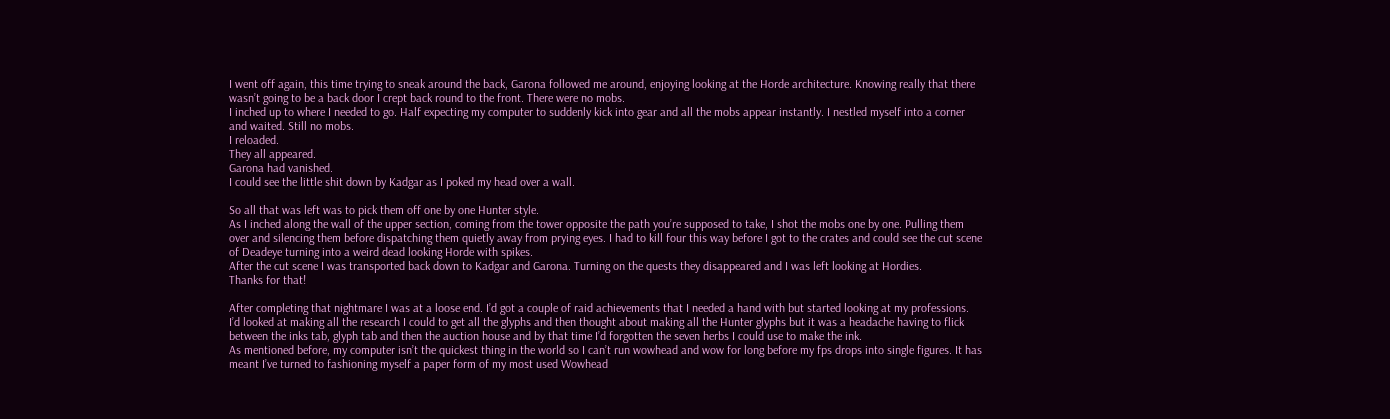I went off again, this time trying to sneak around the back, Garona followed me around, enjoying looking at the Horde architecture. Knowing really that there wasn’t going to be a back door I crept back round to the front. There were no mobs.
I inched up to where I needed to go. Half expecting my computer to suddenly kick into gear and all the mobs appear instantly. I nestled myself into a corner and waited. Still no mobs.
I reloaded.
They all appeared.
Garona had vanished.
I could see the little shit down by Kadgar as I poked my head over a wall.

So all that was left was to pick them off one by one Hunter style.
As I inched along the wall of the upper section, coming from the tower opposite the path you’re supposed to take, I shot the mobs one by one. Pulling them over and silencing them before dispatching them quietly away from prying eyes. I had to kill four this way before I got to the crates and could see the cut scene of Deadeye turning into a weird dead looking Horde with spikes.
After the cut scene I was transported back down to Kadgar and Garona. Turning on the quests they disappeared and I was left looking at Hordies.
Thanks for that!

After completing that nightmare I was at a loose end. I’d got a couple of raid achievements that I needed a hand with but started looking at my professions.
I’d looked at making all the research I could to get all the glyphs and then thought about making all the Hunter glyphs but it was a headache having to flick between the inks tab, glyph tab and then the auction house and by that time I’d forgotten the seven herbs I could use to make the ink.
As mentioned before, my computer isn’t the quickest thing in the world so I can’t run wowhead and wow for long before my fps drops into single figures. It has meant I’ve turned to fashioning myself a paper form of my most used Wowhead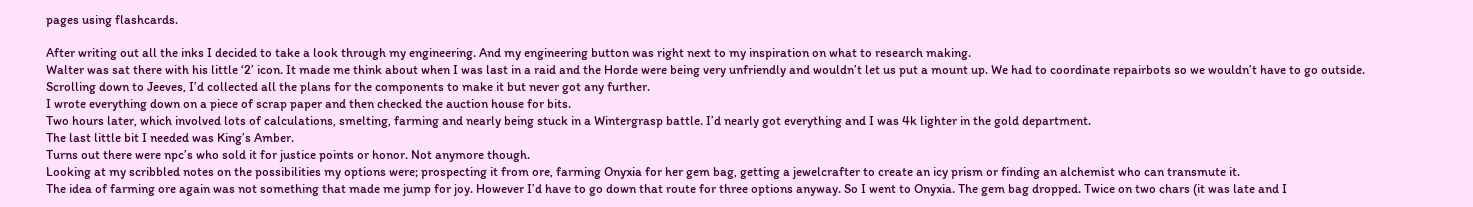pages using flashcards.

After writing out all the inks I decided to take a look through my engineering. And my engineering button was right next to my inspiration on what to research making.
Walter was sat there with his little ‘2’ icon. It made me think about when I was last in a raid and the Horde were being very unfriendly and wouldn’t let us put a mount up. We had to coordinate repairbots so we wouldn’t have to go outside.
Scrolling down to Jeeves, I’d collected all the plans for the components to make it but never got any further.
I wrote everything down on a piece of scrap paper and then checked the auction house for bits.
Two hours later, which involved lots of calculations, smelting, farming and nearly being stuck in a Wintergrasp battle. I’d nearly got everything and I was 4k lighter in the gold department.
The last little bit I needed was King’s Amber.
Turns out there were npc’s who sold it for justice points or honor. Not anymore though.
Looking at my scribbled notes on the possibilities my options were; prospecting it from ore, farming Onyxia for her gem bag, getting a jewelcrafter to create an icy prism or finding an alchemist who can transmute it.
The idea of farming ore again was not something that made me jump for joy. However I’d have to go down that route for three options anyway. So I went to Onyxia. The gem bag dropped. Twice on two chars (it was late and I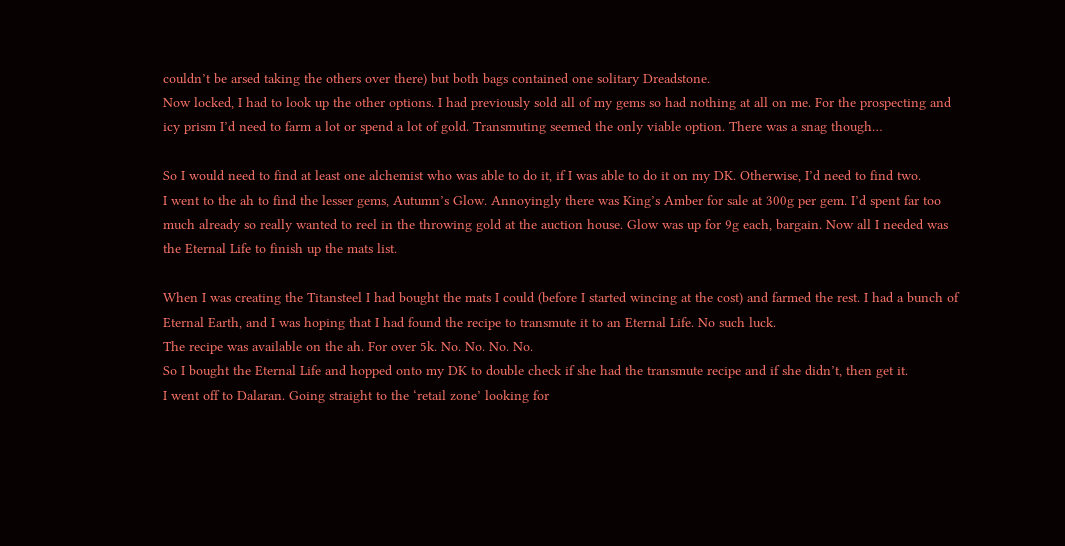couldn’t be arsed taking the others over there) but both bags contained one solitary Dreadstone.
Now locked, I had to look up the other options. I had previously sold all of my gems so had nothing at all on me. For the prospecting and icy prism I’d need to farm a lot or spend a lot of gold. Transmuting seemed the only viable option. There was a snag though…

So I would need to find at least one alchemist who was able to do it, if I was able to do it on my DK. Otherwise, I’d need to find two.
I went to the ah to find the lesser gems, Autumn’s Glow. Annoyingly there was King’s Amber for sale at 300g per gem. I’d spent far too much already so really wanted to reel in the throwing gold at the auction house. Glow was up for 9g each, bargain. Now all I needed was the Eternal Life to finish up the mats list.

When I was creating the Titansteel I had bought the mats I could (before I started wincing at the cost) and farmed the rest. I had a bunch of Eternal Earth, and I was hoping that I had found the recipe to transmute it to an Eternal Life. No such luck.
The recipe was available on the ah. For over 5k. No. No. No. No.
So I bought the Eternal Life and hopped onto my DK to double check if she had the transmute recipe and if she didn’t, then get it.
I went off to Dalaran. Going straight to the ‘retail zone’ looking for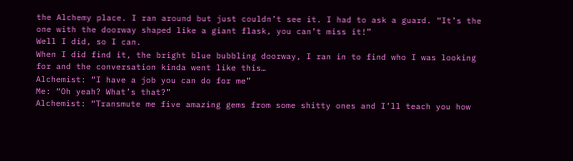the Alchemy place. I ran around but just couldn’t see it. I had to ask a guard. “It’s the one with the doorway shaped like a giant flask, you can’t miss it!”
Well I did, so I can.
When I did find it, the bright blue bubbling doorway, I ran in to find who I was looking for and the conversation kinda went like this…
Alchemist: “I have a job you can do for me”
Me: “Oh yeah? What’s that?”
Alchemist: “Transmute me five amazing gems from some shitty ones and I’ll teach you how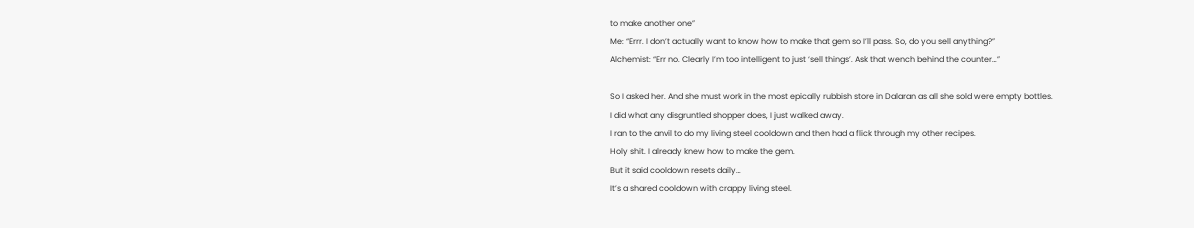to make another one”
Me: “Errr. I don’t actually want to know how to make that gem so I’ll pass. So, do you sell anything?”
Alchemist: “Err no. Clearly I’m too intelligent to just ‘sell things’. Ask that wench behind the counter…”

So I asked her. And she must work in the most epically rubbish store in Dalaran as all she sold were empty bottles.
I did what any disgruntled shopper does, I just walked away.
I ran to the anvil to do my living steel cooldown and then had a flick through my other recipes.
Holy shit. I already knew how to make the gem.
But it said cooldown resets daily…
It’s a shared cooldown with crappy living steel.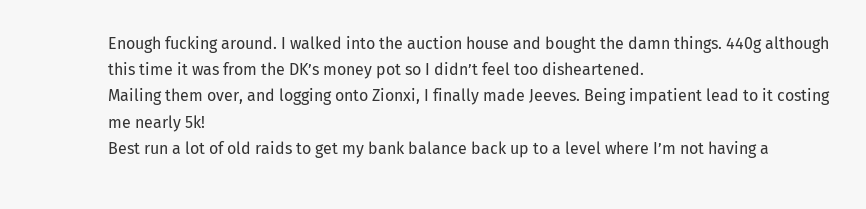Enough fucking around. I walked into the auction house and bought the damn things. 440g although this time it was from the DK’s money pot so I didn’t feel too disheartened.
Mailing them over, and logging onto Zionxi, I finally made Jeeves. Being impatient lead to it costing me nearly 5k!
Best run a lot of old raids to get my bank balance back up to a level where I’m not having a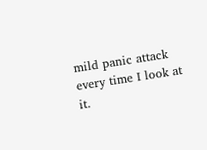mild panic attack every time I look at it.